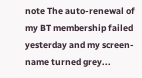note The auto-renewal of my BT membership failed yesterday and my screen-name turned grey...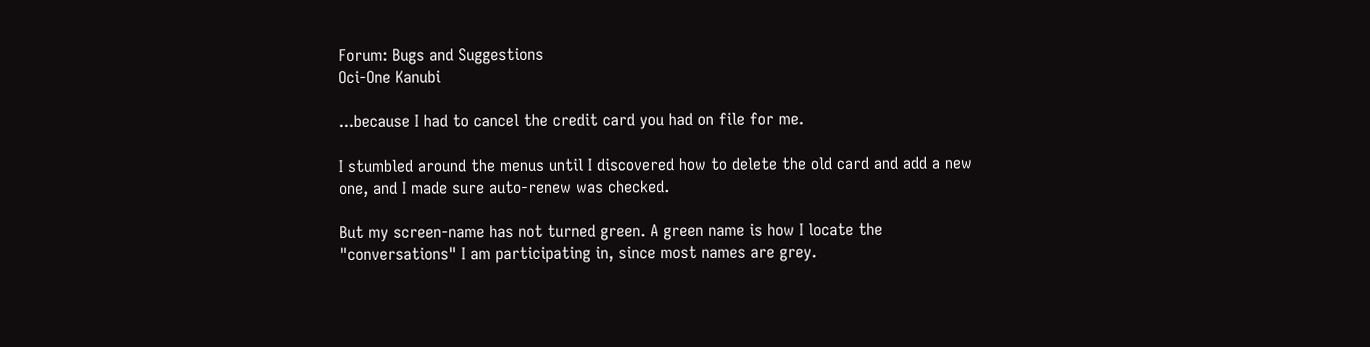Forum: Bugs and Suggestions
Oci-One Kanubi

...because I had to cancel the credit card you had on file for me.

I stumbled around the menus until I discovered how to delete the old card and add a new one, and I made sure auto-renew was checked.

But my screen-name has not turned green. A green name is how I locate the "conversations" I am participating in, since most names are grey.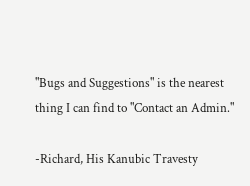"Bugs and Suggestions" is the nearest thing I can find to "Contact an Admin."

-Richard, His Kanubic Travesty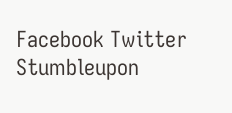Facebook Twitter Stumbleupon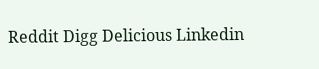Reddit Digg Delicious Linkedin